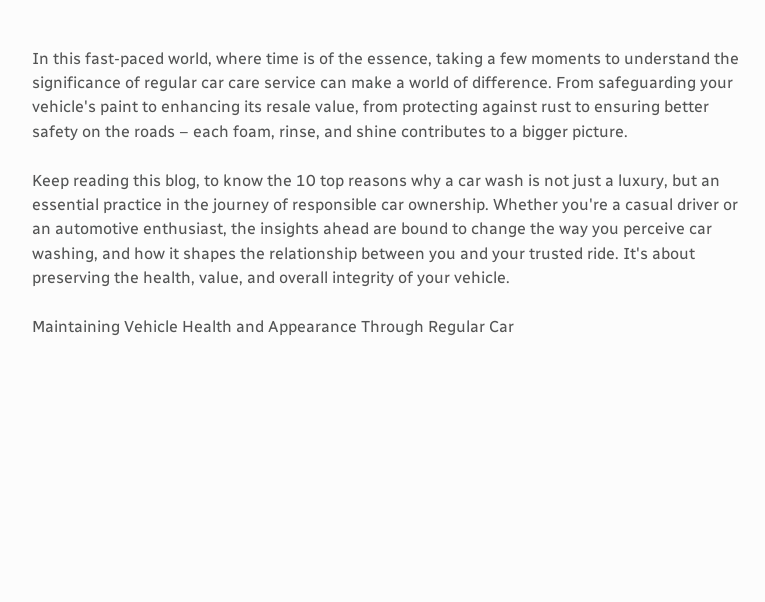In this fast-paced world, where time is of the essence, taking a few moments to understand the significance of regular car care service can make a world of difference. From safeguarding your vehicle's paint to enhancing its resale value, from protecting against rust to ensuring better safety on the roads – each foam, rinse, and shine contributes to a bigger picture.

Keep reading this blog, to know the 10 top reasons why a car wash is not just a luxury, but an essential practice in the journey of responsible car ownership. Whether you're a casual driver or an automotive enthusiast, the insights ahead are bound to change the way you perceive car washing, and how it shapes the relationship between you and your trusted ride. It's about preserving the health, value, and overall integrity of your vehicle.

Maintaining Vehicle Health and Appearance Through Regular Car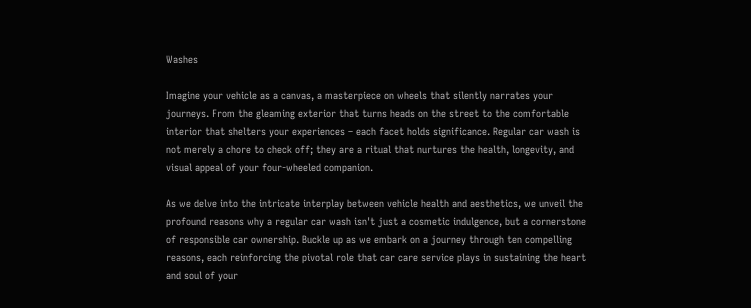Washes

Imagine your vehicle as a canvas, a masterpiece on wheels that silently narrates your journeys. From the gleaming exterior that turns heads on the street to the comfortable interior that shelters your experiences – each facet holds significance. Regular car wash is not merely a chore to check off; they are a ritual that nurtures the health, longevity, and visual appeal of your four-wheeled companion.

As we delve into the intricate interplay between vehicle health and aesthetics, we unveil the profound reasons why a regular car wash isn't just a cosmetic indulgence, but a cornerstone of responsible car ownership. Buckle up as we embark on a journey through ten compelling reasons, each reinforcing the pivotal role that car care service plays in sustaining the heart and soul of your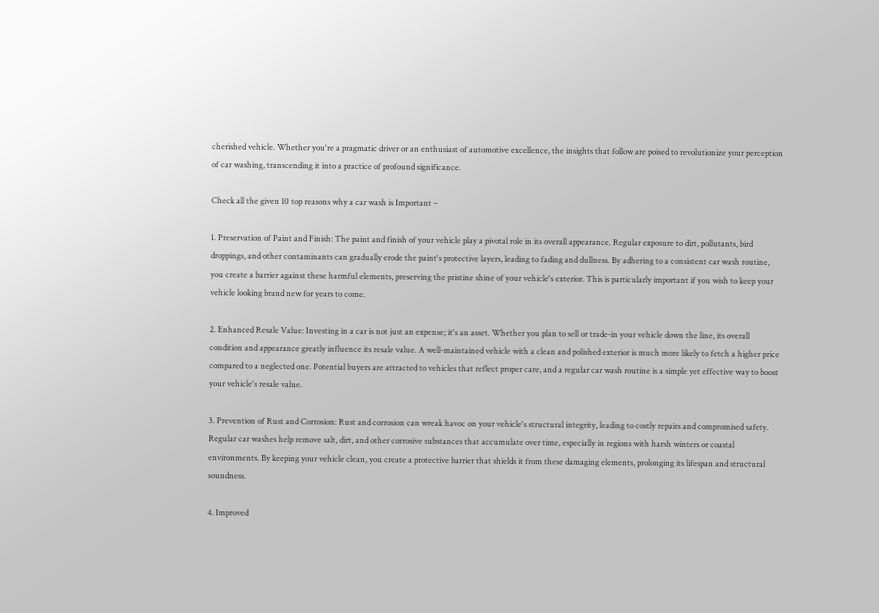cherished vehicle. Whether you're a pragmatic driver or an enthusiast of automotive excellence, the insights that follow are poised to revolutionize your perception of car washing, transcending it into a practice of profound significance.

Check all the given 10 top reasons why a car wash is Important –

1. Preservation of Paint and Finish: The paint and finish of your vehicle play a pivotal role in its overall appearance. Regular exposure to dirt, pollutants, bird droppings, and other contaminants can gradually erode the paint's protective layers, leading to fading and dullness. By adhering to a consistent car wash routine, you create a barrier against these harmful elements, preserving the pristine shine of your vehicle's exterior. This is particularly important if you wish to keep your vehicle looking brand new for years to come.

2. Enhanced Resale Value: Investing in a car is not just an expense; it's an asset. Whether you plan to sell or trade-in your vehicle down the line, its overall condition and appearance greatly influence its resale value. A well-maintained vehicle with a clean and polished exterior is much more likely to fetch a higher price compared to a neglected one. Potential buyers are attracted to vehicles that reflect proper care, and a regular car wash routine is a simple yet effective way to boost your vehicle's resale value.

3. Prevention of Rust and Corrosion: Rust and corrosion can wreak havoc on your vehicle's structural integrity, leading to costly repairs and compromised safety. Regular car washes help remove salt, dirt, and other corrosive substances that accumulate over time, especially in regions with harsh winters or coastal environments. By keeping your vehicle clean, you create a protective barrier that shields it from these damaging elements, prolonging its lifespan and structural soundness.

4. Improved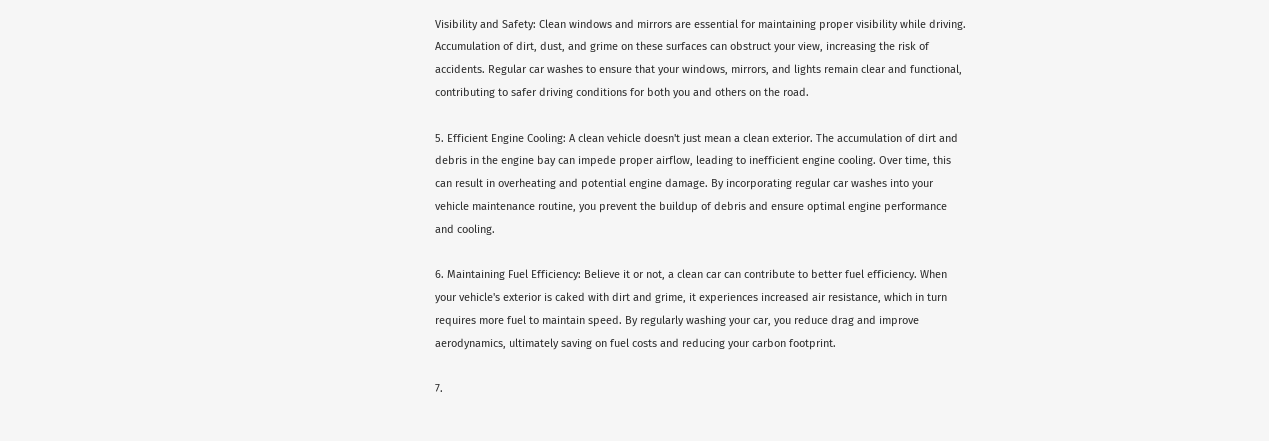Visibility and Safety: Clean windows and mirrors are essential for maintaining proper visibility while driving. Accumulation of dirt, dust, and grime on these surfaces can obstruct your view, increasing the risk of accidents. Regular car washes to ensure that your windows, mirrors, and lights remain clear and functional, contributing to safer driving conditions for both you and others on the road.

5. Efficient Engine Cooling: A clean vehicle doesn't just mean a clean exterior. The accumulation of dirt and debris in the engine bay can impede proper airflow, leading to inefficient engine cooling. Over time, this can result in overheating and potential engine damage. By incorporating regular car washes into your vehicle maintenance routine, you prevent the buildup of debris and ensure optimal engine performance and cooling.

6. Maintaining Fuel Efficiency: Believe it or not, a clean car can contribute to better fuel efficiency. When your vehicle's exterior is caked with dirt and grime, it experiences increased air resistance, which in turn requires more fuel to maintain speed. By regularly washing your car, you reduce drag and improve aerodynamics, ultimately saving on fuel costs and reducing your carbon footprint.

7.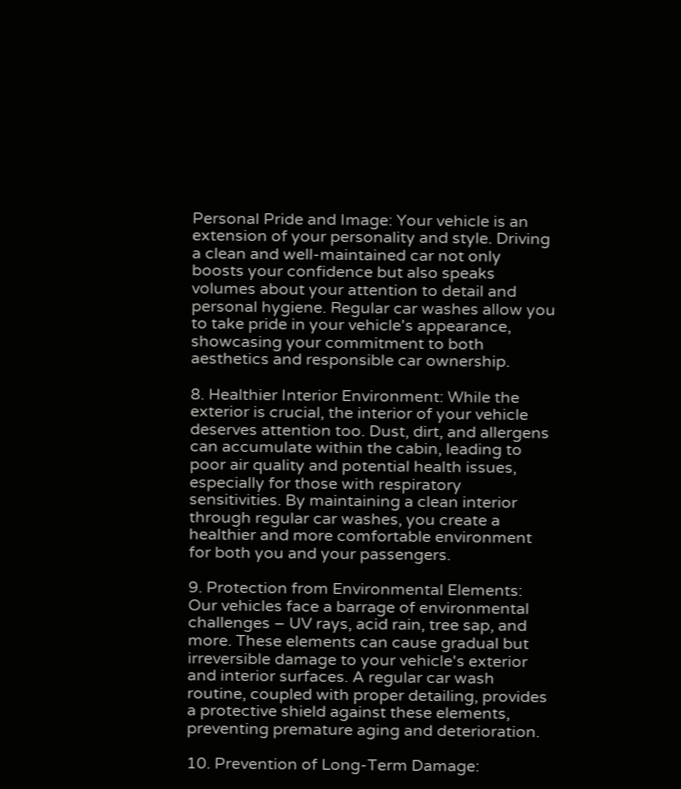Personal Pride and Image: Your vehicle is an extension of your personality and style. Driving a clean and well-maintained car not only boosts your confidence but also speaks volumes about your attention to detail and personal hygiene. Regular car washes allow you to take pride in your vehicle's appearance, showcasing your commitment to both aesthetics and responsible car ownership.

8. Healthier Interior Environment: While the exterior is crucial, the interior of your vehicle deserves attention too. Dust, dirt, and allergens can accumulate within the cabin, leading to poor air quality and potential health issues, especially for those with respiratory sensitivities. By maintaining a clean interior through regular car washes, you create a healthier and more comfortable environment for both you and your passengers.

9. Protection from Environmental Elements: Our vehicles face a barrage of environmental challenges – UV rays, acid rain, tree sap, and more. These elements can cause gradual but irreversible damage to your vehicle's exterior and interior surfaces. A regular car wash routine, coupled with proper detailing, provides a protective shield against these elements, preventing premature aging and deterioration.

10. Prevention of Long-Term Damage: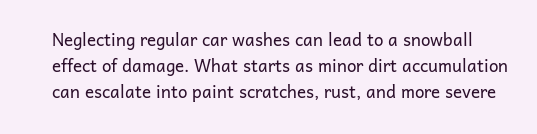Neglecting regular car washes can lead to a snowball effect of damage. What starts as minor dirt accumulation can escalate into paint scratches, rust, and more severe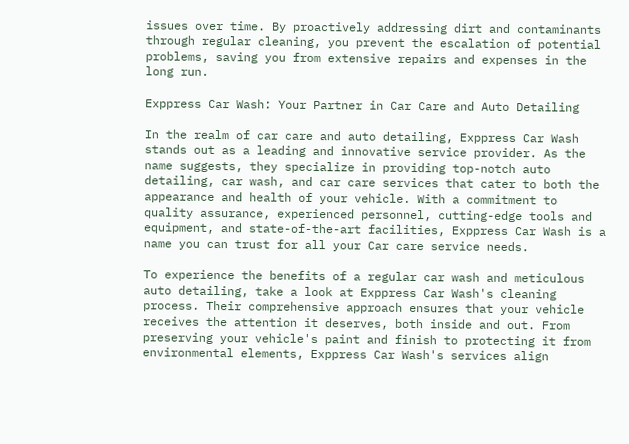issues over time. By proactively addressing dirt and contaminants through regular cleaning, you prevent the escalation of potential problems, saving you from extensive repairs and expenses in the long run.

Exppress Car Wash: Your Partner in Car Care and Auto Detailing

In the realm of car care and auto detailing, Exppress Car Wash stands out as a leading and innovative service provider. As the name suggests, they specialize in providing top-notch auto detailing, car wash, and car care services that cater to both the appearance and health of your vehicle. With a commitment to quality assurance, experienced personnel, cutting-edge tools and equipment, and state-of-the-art facilities, Exppress Car Wash is a name you can trust for all your Car care service needs.

To experience the benefits of a regular car wash and meticulous auto detailing, take a look at Exppress Car Wash's cleaning process. Their comprehensive approach ensures that your vehicle receives the attention it deserves, both inside and out. From preserving your vehicle's paint and finish to protecting it from environmental elements, Exppress Car Wash's services align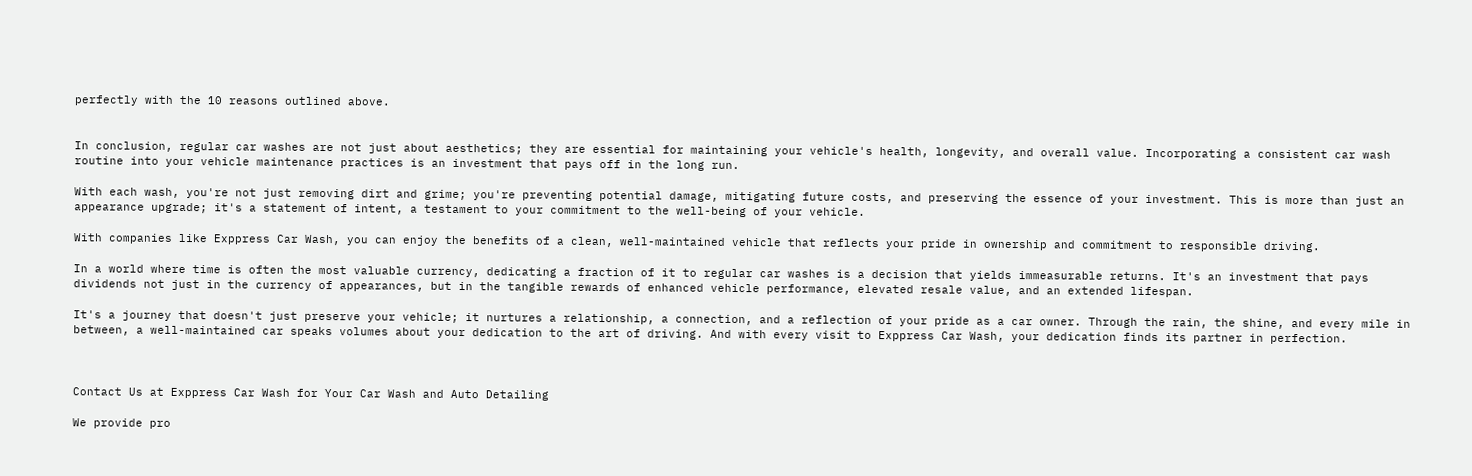perfectly with the 10 reasons outlined above.


In conclusion, regular car washes are not just about aesthetics; they are essential for maintaining your vehicle's health, longevity, and overall value. Incorporating a consistent car wash routine into your vehicle maintenance practices is an investment that pays off in the long run.

With each wash, you're not just removing dirt and grime; you're preventing potential damage, mitigating future costs, and preserving the essence of your investment. This is more than just an appearance upgrade; it's a statement of intent, a testament to your commitment to the well-being of your vehicle.

With companies like Exppress Car Wash, you can enjoy the benefits of a clean, well-maintained vehicle that reflects your pride in ownership and commitment to responsible driving.

In a world where time is often the most valuable currency, dedicating a fraction of it to regular car washes is a decision that yields immeasurable returns. It's an investment that pays dividends not just in the currency of appearances, but in the tangible rewards of enhanced vehicle performance, elevated resale value, and an extended lifespan.

It's a journey that doesn't just preserve your vehicle; it nurtures a relationship, a connection, and a reflection of your pride as a car owner. Through the rain, the shine, and every mile in between, a well-maintained car speaks volumes about your dedication to the art of driving. And with every visit to Exppress Car Wash, your dedication finds its partner in perfection.



Contact Us at Exppress Car Wash for Your Car Wash and Auto Detailing

We provide pro